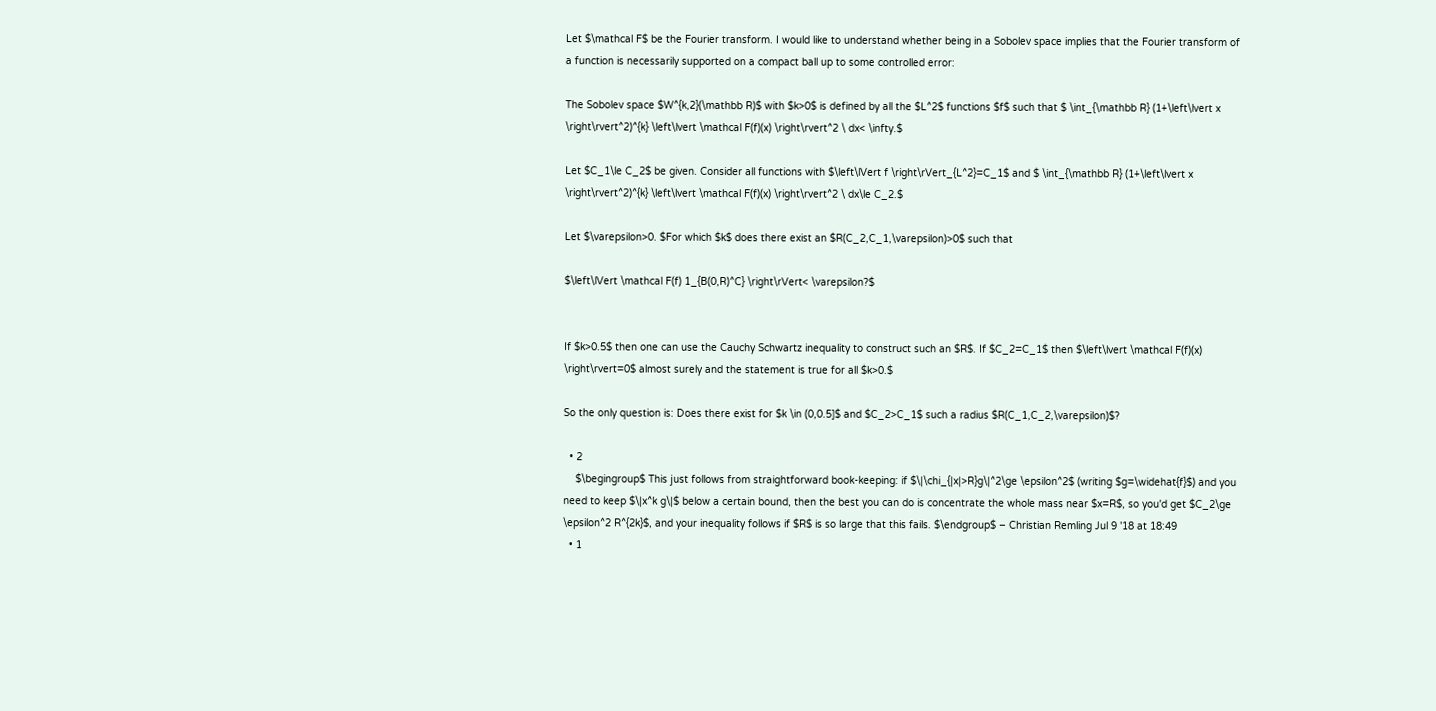Let $\mathcal F$ be the Fourier transform. I would like to understand whether being in a Sobolev space implies that the Fourier transform of a function is necessarily supported on a compact ball up to some controlled error:

The Sobolev space $W^{k,2}(\mathbb R)$ with $k>0$ is defined by all the $L^2$ functions $f$ such that $ \int_{\mathbb R} (1+\left\lvert x \right\rvert^2)^{k} \left\lvert \mathcal F(f)(x) \right\rvert^2 \ dx< \infty.$

Let $C_1\le C_2$ be given. Consider all functions with $\left\lVert f \right\rVert_{L^2}=C_1$ and $ \int_{\mathbb R} (1+\left\lvert x \right\rvert^2)^{k} \left\lvert \mathcal F(f)(x) \right\rvert^2 \ dx\le C_2.$

Let $\varepsilon>0. $For which $k$ does there exist an $R(C_2,C_1,\varepsilon)>0$ such that

$\left\lVert \mathcal F(f) 1_{B(0,R)^C} \right\rVert< \varepsilon?$


If $k>0.5$ then one can use the Cauchy Schwartz inequality to construct such an $R$. If $C_2=C_1$ then $\left\lvert \mathcal F(f)(x) \right\rvert=0$ almost surely and the statement is true for all $k>0.$

So the only question is: Does there exist for $k \in (0,0.5]$ and $C_2>C_1$ such a radius $R(C_1,C_2,\varepsilon)$?

  • 2
    $\begingroup$ This just follows from straightforward book-keeping: if $\|\chi_{|x|>R}g\|^2\ge \epsilon^2$ (writing $g=\widehat{f}$) and you need to keep $\|x^k g\|$ below a certain bound, then the best you can do is concentrate the whole mass near $x=R$, so you'd get $C_2\ge \epsilon^2 R^{2k}$, and your inequality follows if $R$ is so large that this fails. $\endgroup$ – Christian Remling Jul 9 '18 at 18:49
  • 1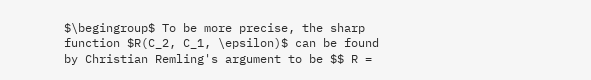$\begingroup$ To be more precise, the sharp function $R(C_2, C_1, \epsilon)$ can be found by Christian Remling's argument to be $$ R =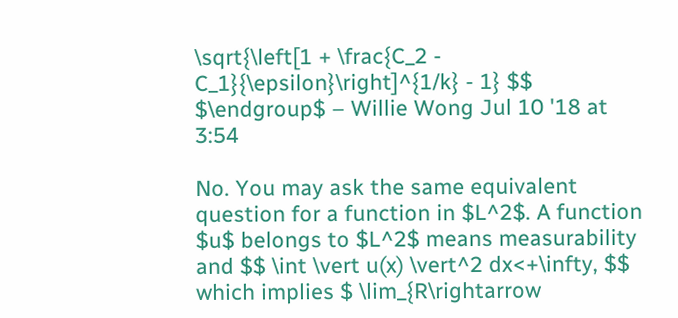\sqrt{\left[1 + \frac{C_2 - C_1}{\epsilon}\right]^{1/k} - 1} $$ $\endgroup$ – Willie Wong Jul 10 '18 at 3:54

No. You may ask the same equivalent question for a function in $L^2$. A function $u$ belongs to $L^2$ means measurability and $$ \int \vert u(x) \vert^2 dx<+\infty, $$ which implies $ \lim_{R\rightarrow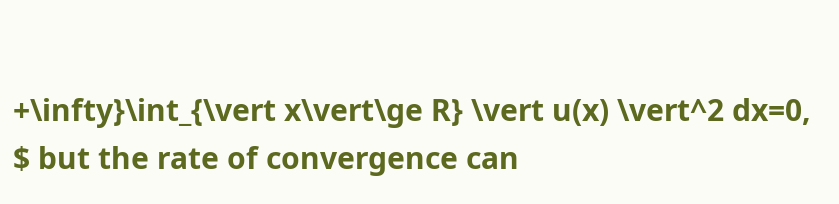+\infty}\int_{\vert x\vert\ge R} \vert u(x) \vert^2 dx=0, $ but the rate of convergence can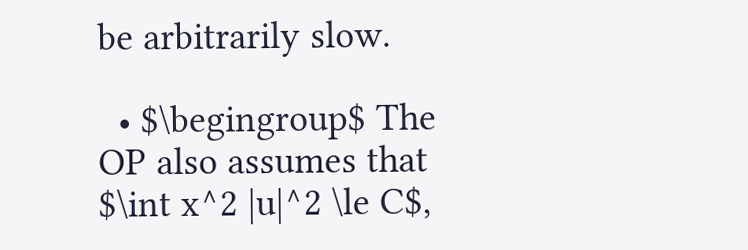be arbitrarily slow.

  • $\begingroup$ The OP also assumes that $\int x^2 |u|^2 \le C$,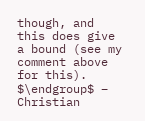though, and this does give a bound (see my comment above for this). $\endgroup$ – Christian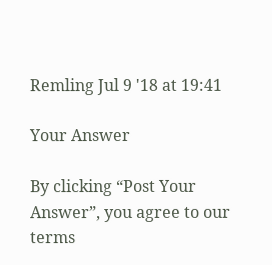Remling Jul 9 '18 at 19:41

Your Answer

By clicking “Post Your Answer”, you agree to our terms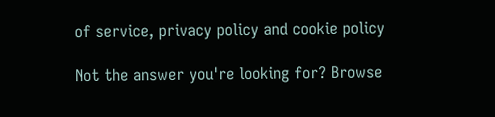of service, privacy policy and cookie policy

Not the answer you're looking for? Browse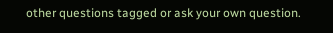other questions tagged or ask your own question.